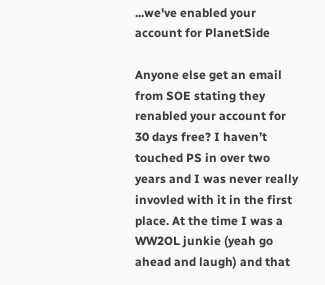...we've enabled your account for PlanetSide

Anyone else get an email from SOE stating they renabled your account for 30 days free? I haven’t touched PS in over two years and I was never really invovled with it in the first place. At the time I was a WW2OL junkie (yeah go ahead and laugh) and that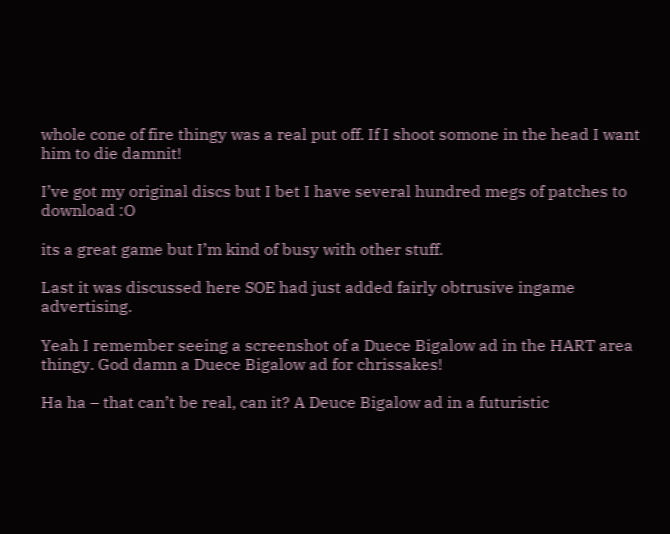whole cone of fire thingy was a real put off. If I shoot somone in the head I want him to die damnit!

I’ve got my original discs but I bet I have several hundred megs of patches to download :O

its a great game but I’m kind of busy with other stuff.

Last it was discussed here SOE had just added fairly obtrusive ingame advertising.

Yeah I remember seeing a screenshot of a Duece Bigalow ad in the HART area thingy. God damn a Duece Bigalow ad for chrissakes!

Ha ha – that can’t be real, can it? A Deuce Bigalow ad in a futuristic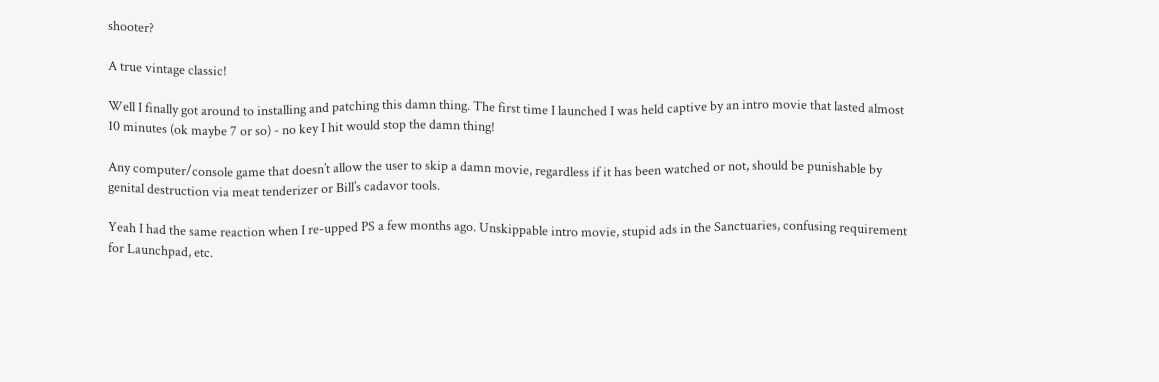shooter?

A true vintage classic!

Well I finally got around to installing and patching this damn thing. The first time I launched I was held captive by an intro movie that lasted almost 10 minutes (ok maybe 7 or so) - no key I hit would stop the damn thing!

Any computer/console game that doesn’t allow the user to skip a damn movie, regardless if it has been watched or not, should be punishable by genital destruction via meat tenderizer or Bill’s cadavor tools.

Yeah I had the same reaction when I re-upped PS a few months ago. Unskippable intro movie, stupid ads in the Sanctuaries, confusing requirement for Launchpad, etc.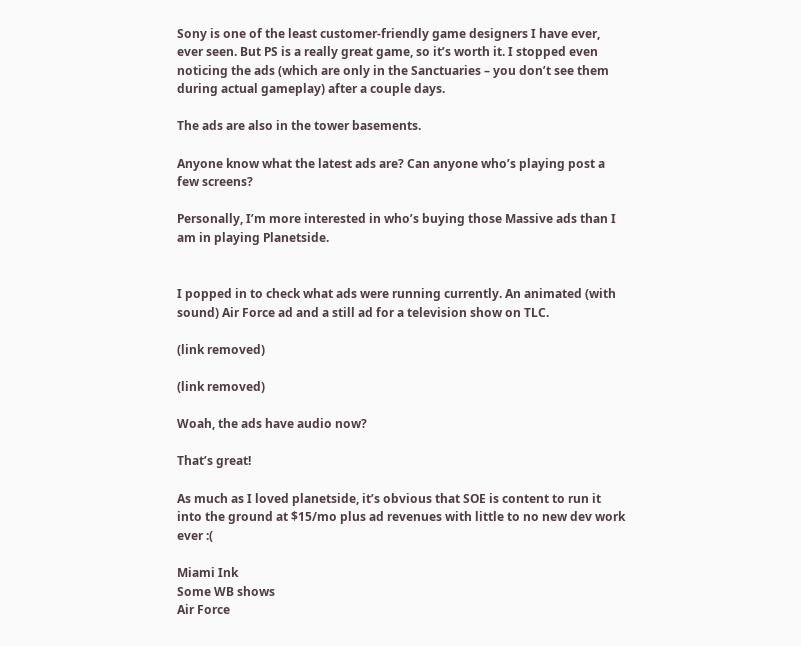Sony is one of the least customer-friendly game designers I have ever, ever seen. But PS is a really great game, so it’s worth it. I stopped even noticing the ads (which are only in the Sanctuaries – you don’t see them during actual gameplay) after a couple days.

The ads are also in the tower basements.

Anyone know what the latest ads are? Can anyone who’s playing post a few screens?

Personally, I’m more interested in who’s buying those Massive ads than I am in playing Planetside.


I popped in to check what ads were running currently. An animated (with sound) Air Force ad and a still ad for a television show on TLC.

(link removed)

(link removed)

Woah, the ads have audio now?

That’s great!

As much as I loved planetside, it’s obvious that SOE is content to run it into the ground at $15/mo plus ad revenues with little to no new dev work ever :(

Miami Ink
Some WB shows
Air Force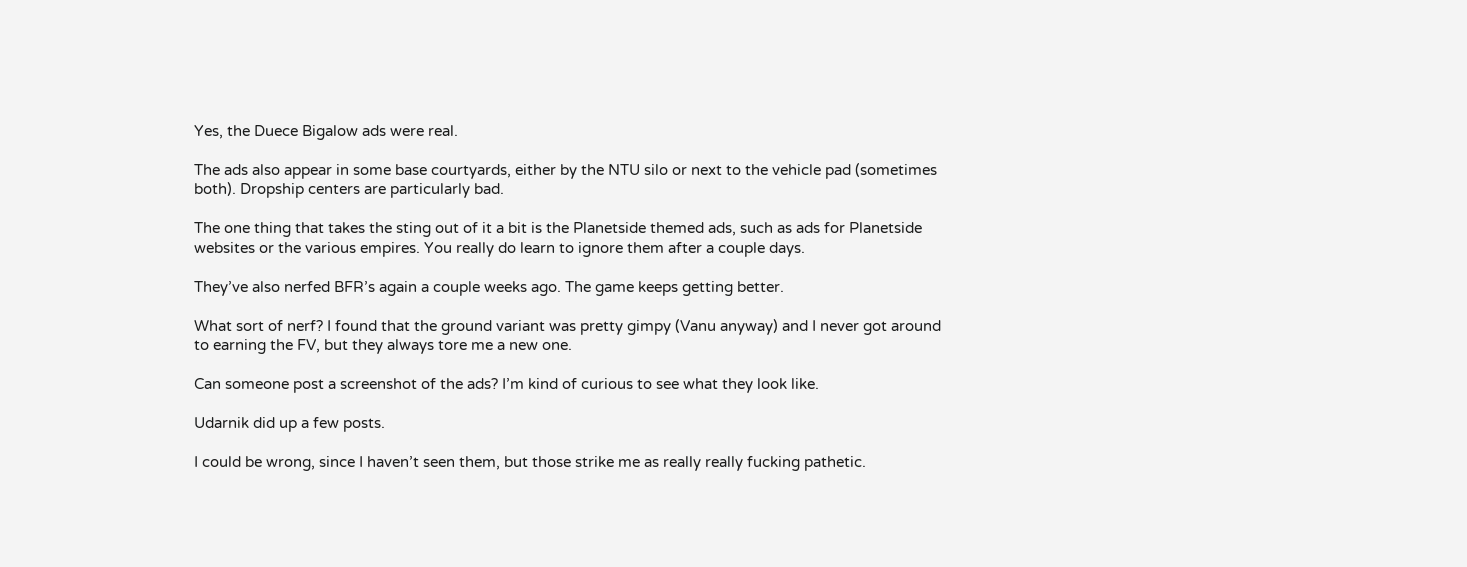Yes, the Duece Bigalow ads were real.

The ads also appear in some base courtyards, either by the NTU silo or next to the vehicle pad (sometimes both). Dropship centers are particularly bad.

The one thing that takes the sting out of it a bit is the Planetside themed ads, such as ads for Planetside websites or the various empires. You really do learn to ignore them after a couple days.

They’ve also nerfed BFR’s again a couple weeks ago. The game keeps getting better.

What sort of nerf? I found that the ground variant was pretty gimpy (Vanu anyway) and I never got around to earning the FV, but they always tore me a new one.

Can someone post a screenshot of the ads? I’m kind of curious to see what they look like.

Udarnik did up a few posts.

I could be wrong, since I haven’t seen them, but those strike me as really really fucking pathetic.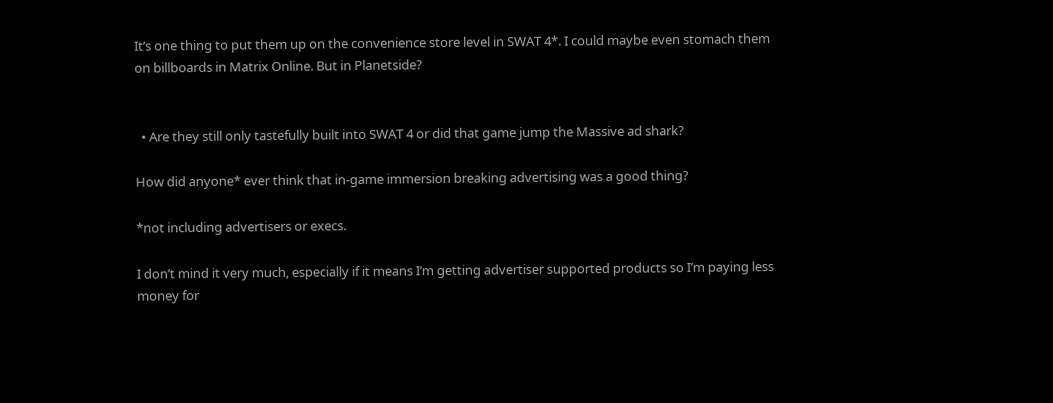It’s one thing to put them up on the convenience store level in SWAT 4*. I could maybe even stomach them on billboards in Matrix Online. But in Planetside?


  • Are they still only tastefully built into SWAT 4 or did that game jump the Massive ad shark?

How did anyone* ever think that in-game immersion breaking advertising was a good thing?

*not including advertisers or execs.

I don’t mind it very much, especially if it means I’m getting advertiser supported products so I’m paying less money for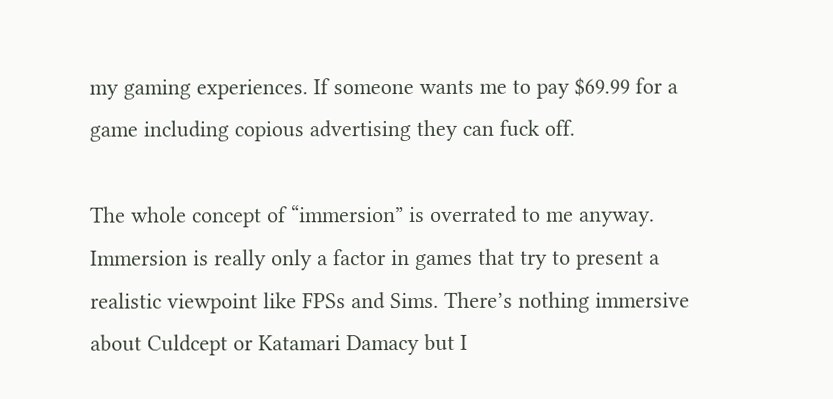my gaming experiences. If someone wants me to pay $69.99 for a game including copious advertising they can fuck off.

The whole concept of “immersion” is overrated to me anyway. Immersion is really only a factor in games that try to present a realistic viewpoint like FPSs and Sims. There’s nothing immersive about Culdcept or Katamari Damacy but I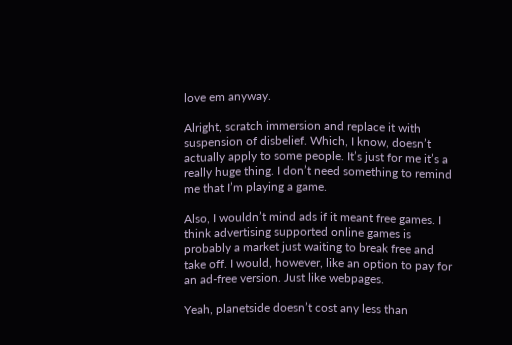love em anyway.

Alright, scratch immersion and replace it with suspension of disbelief. Which, I know, doesn’t actually apply to some people. It’s just for me it’s a really huge thing. I don’t need something to remind me that I’m playing a game.

Also, I wouldn’t mind ads if it meant free games. I think advertising supported online games is probably a market just waiting to break free and take off. I would, however, like an option to pay for an ad-free version. Just like webpages.

Yeah, planetside doesn’t cost any less than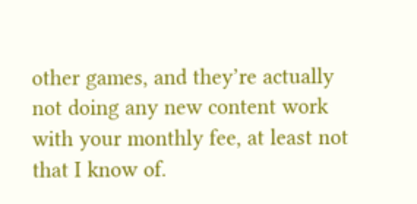other games, and they’re actually not doing any new content work with your monthly fee, at least not that I know of.